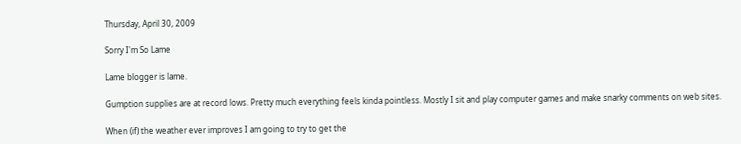Thursday, April 30, 2009

Sorry I'm So Lame

Lame blogger is lame.

Gumption supplies are at record lows. Pretty much everything feels kinda pointless. Mostly I sit and play computer games and make snarky comments on web sites.

When (if) the weather ever improves I am going to try to get the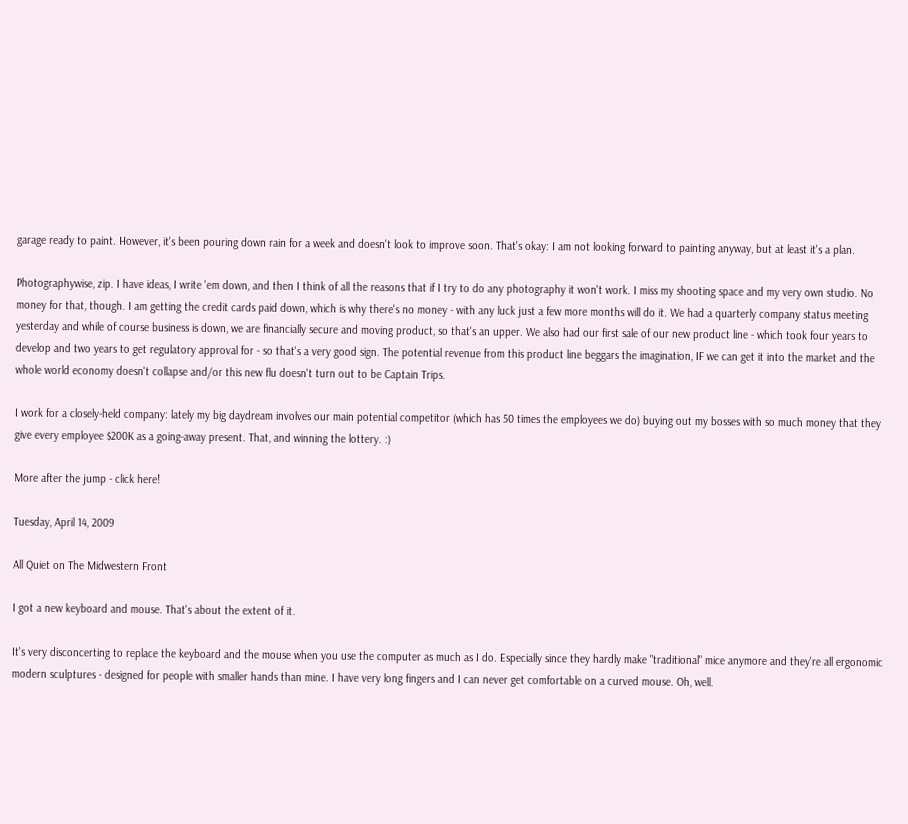garage ready to paint. However, it's been pouring down rain for a week and doesn't look to improve soon. That's okay: I am not looking forward to painting anyway, but at least it's a plan.

Photographywise, zip. I have ideas, I write 'em down, and then I think of all the reasons that if I try to do any photography it won't work. I miss my shooting space and my very own studio. No money for that, though. I am getting the credit cards paid down, which is why there's no money - with any luck just a few more months will do it. We had a quarterly company status meeting yesterday and while of course business is down, we are financially secure and moving product, so that's an upper. We also had our first sale of our new product line - which took four years to develop and two years to get regulatory approval for - so that's a very good sign. The potential revenue from this product line beggars the imagination, IF we can get it into the market and the whole world economy doesn't collapse and/or this new flu doesn't turn out to be Captain Trips.

I work for a closely-held company: lately my big daydream involves our main potential competitor (which has 50 times the employees we do) buying out my bosses with so much money that they give every employee $200K as a going-away present. That, and winning the lottery. :)

More after the jump - click here!

Tuesday, April 14, 2009

All Quiet on The Midwestern Front

I got a new keyboard and mouse. That's about the extent of it.

It's very disconcerting to replace the keyboard and the mouse when you use the computer as much as I do. Especially since they hardly make "traditional" mice anymore and they're all ergonomic modern sculptures - designed for people with smaller hands than mine. I have very long fingers and I can never get comfortable on a curved mouse. Oh, well.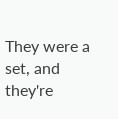They were a set, and they're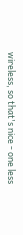wireless, so that's nice - one less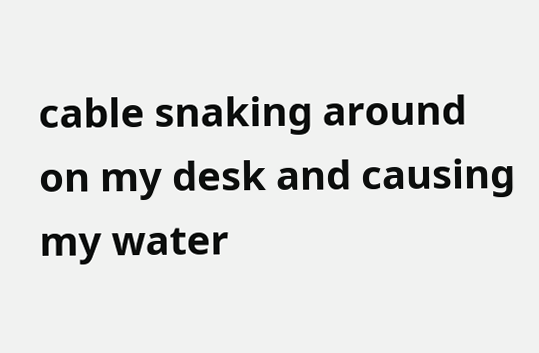cable snaking around on my desk and causing my water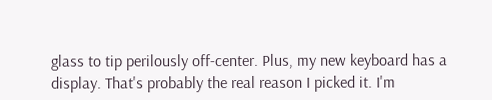glass to tip perilously off-center. Plus, my new keyboard has a display. That's probably the real reason I picked it. I'm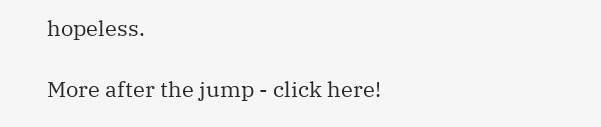hopeless.

More after the jump - click here!